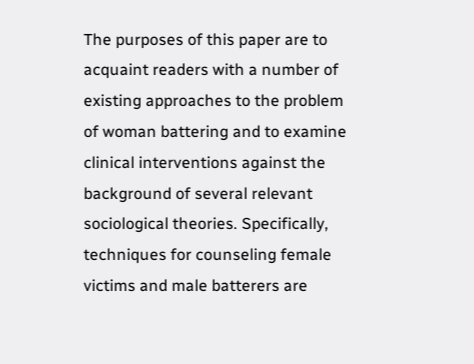The purposes of this paper are to acquaint readers with a number of existing approaches to the problem of woman battering and to examine clinical interventions against the background of several relevant sociological theories. Specifically, techniques for counseling female victims and male batterers are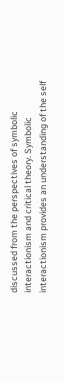discussed from the perspectives of symbolic interactionism and critical theory. Symbolic interactionism provides an understanding of the self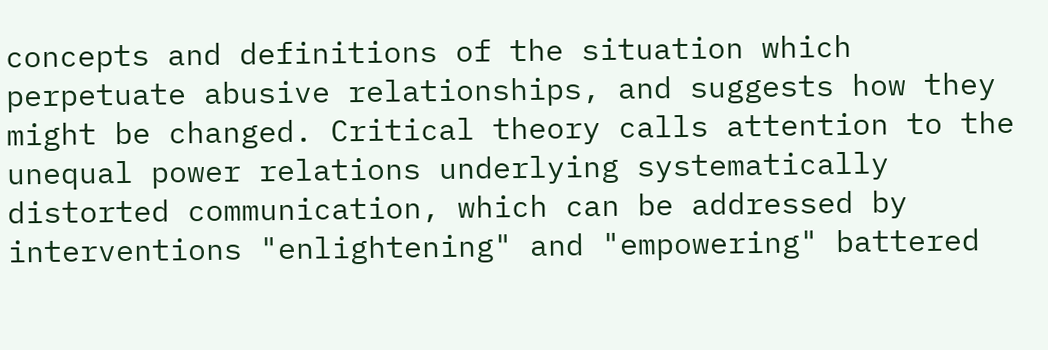concepts and definitions of the situation which perpetuate abusive relationships, and suggests how they might be changed. Critical theory calls attention to the unequal power relations underlying systematically distorted communication, which can be addressed by interventions "enlightening" and "empowering" battered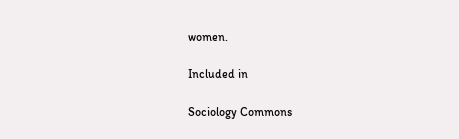women.

Included in

Sociology Commons